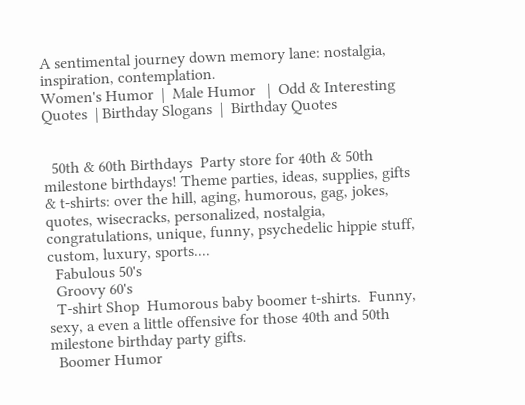A sentimental journey down memory lane: nostalgia, inspiration, contemplation.
Women's Humor  |  Male Humor   |  Odd & Interesting Quotes  | Birthday Slogans  |  Birthday Quotes


  50th & 60th Birthdays  Party store for 40th & 50th milestone birthdays! Theme parties, ideas, supplies, gifts & t-shirts: over the hill, aging, humorous, gag, jokes, quotes, wisecracks, personalized, nostalgia, congratulations, unique, funny, psychedelic hippie stuff, custom, luxury, sports....
  Fabulous 50's
  Groovy 60's
  T-shirt Shop  Humorous baby boomer t-shirts.  Funny, sexy, a even a little offensive for those 40th and 50th milestone birthday party gifts.
  Boomer Humor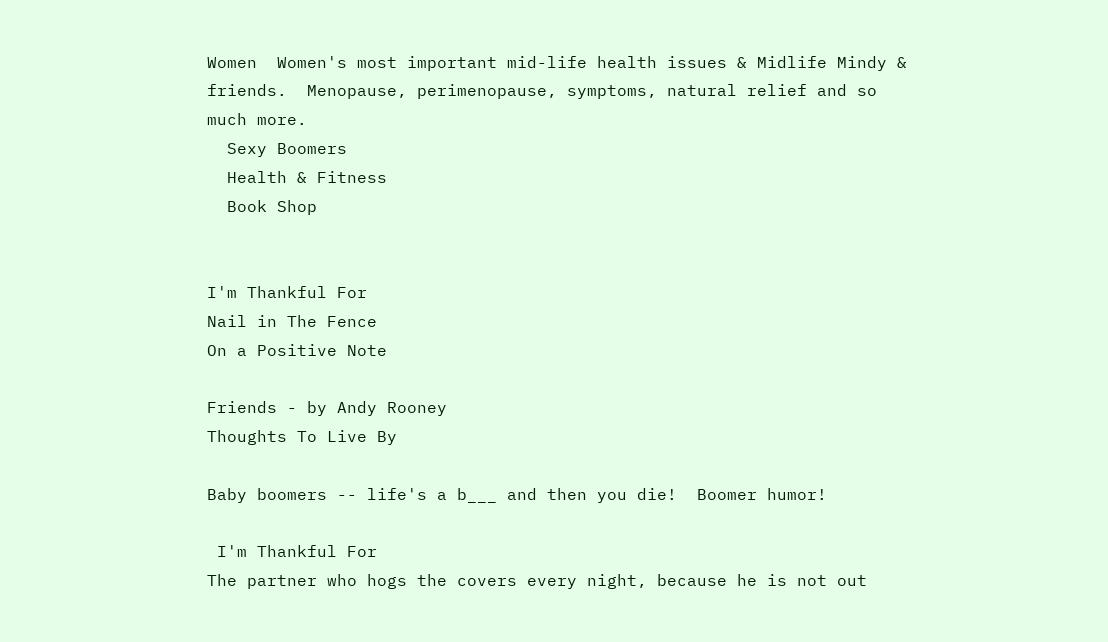Women  Women's most important mid-life health issues & Midlife Mindy & friends.  Menopause, perimenopause, symptoms, natural relief and so much more.
  Sexy Boomers
  Health & Fitness
  Book Shop


I'm Thankful For
Nail in The Fence
On a Positive Note

Friends - by Andy Rooney
Thoughts To Live By

Baby boomers -- life's a b___ and then you die!  Boomer humor!

 I'm Thankful For
The partner who hogs the covers every night, because he is not out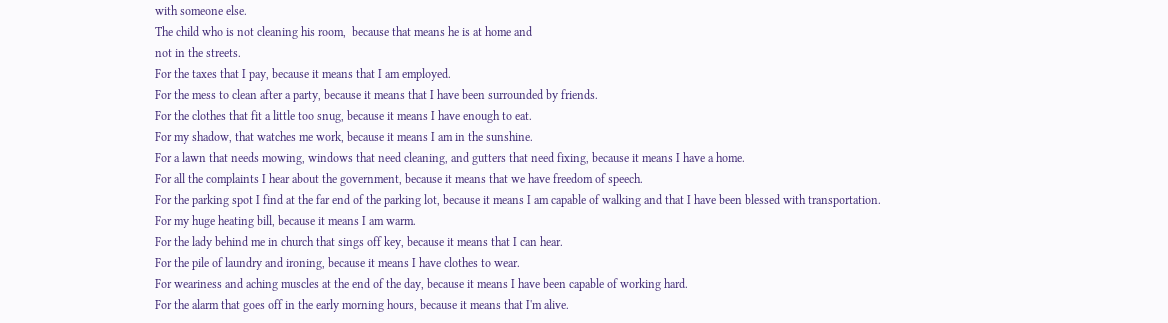with someone else.
The child who is not cleaning his room,  because that means he is at home and
not in the streets.
For the taxes that I pay, because it means that I am employed.
For the mess to clean after a party, because it means that I have been surrounded by friends.
For the clothes that fit a little too snug, because it means I have enough to eat.
For my shadow, that watches me work, because it means I am in the sunshine.
For a lawn that needs mowing, windows that need cleaning, and gutters that need fixing, because it means I have a home.
For all the complaints I hear about the government, because it means that we have freedom of speech.
For the parking spot I find at the far end of the parking lot, because it means I am capable of walking and that I have been blessed with transportation.
For my huge heating bill, because it means I am warm.
For the lady behind me in church that sings off key, because it means that I can hear.
For the pile of laundry and ironing, because it means I have clothes to wear.
For weariness and aching muscles at the end of the day, because it means I have been capable of working hard.
For the alarm that goes off in the early morning hours, because it means that I'm alive.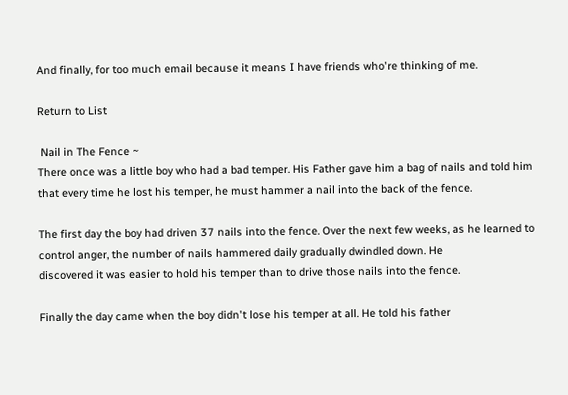And finally, for too much email because it means I have friends who're thinking of me.

Return to List

 Nail in The Fence ~
There once was a little boy who had a bad temper. His Father gave him a bag of nails and told him that every time he lost his temper, he must hammer a nail into the back of the fence.

The first day the boy had driven 37 nails into the fence. Over the next few weeks, as he learned to control anger, the number of nails hammered daily gradually dwindled down. He
discovered it was easier to hold his temper than to drive those nails into the fence.

Finally the day came when the boy didn't lose his temper at all. He told his father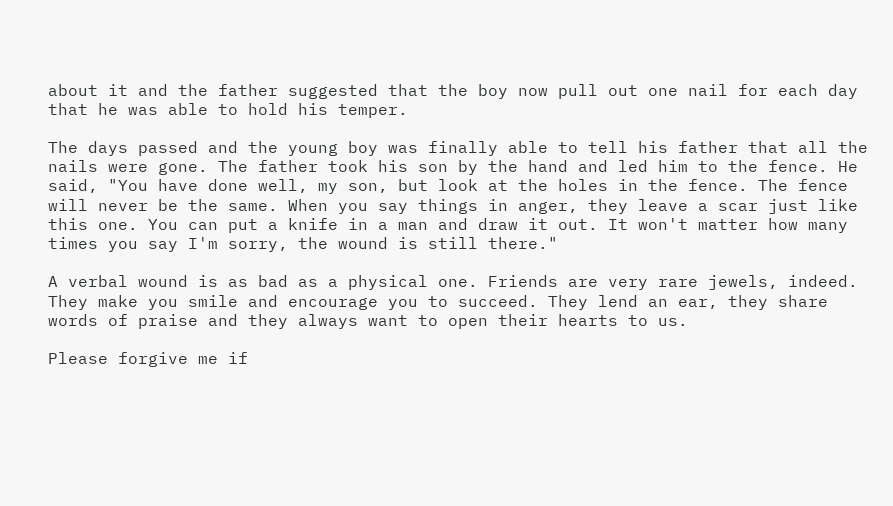about it and the father suggested that the boy now pull out one nail for each day that he was able to hold his temper.

The days passed and the young boy was finally able to tell his father that all the nails were gone. The father took his son by the hand and led him to the fence. He said, "You have done well, my son, but look at the holes in the fence. The fence will never be the same. When you say things in anger, they leave a scar just like this one. You can put a knife in a man and draw it out. It won't matter how many times you say I'm sorry, the wound is still there."

A verbal wound is as bad as a physical one. Friends are very rare jewels, indeed. They make you smile and encourage you to succeed. They lend an ear, they share words of praise and they always want to open their hearts to us.

Please forgive me if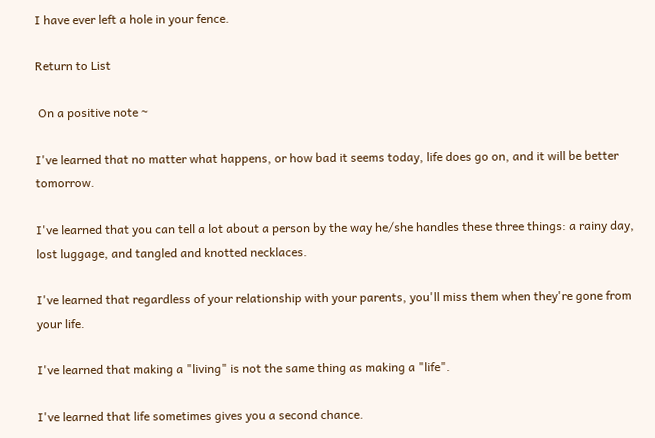I have ever left a hole in your fence.

Return to List

 On a positive note ~

I've learned that no matter what happens, or how bad it seems today, life does go on, and it will be better tomorrow.

I've learned that you can tell a lot about a person by the way he/she handles these three things: a rainy day, lost luggage, and tangled and knotted necklaces.

I've learned that regardless of your relationship with your parents, you'll miss them when they're gone from your life.

I've learned that making a "living" is not the same thing as making a "life".

I've learned that life sometimes gives you a second chance.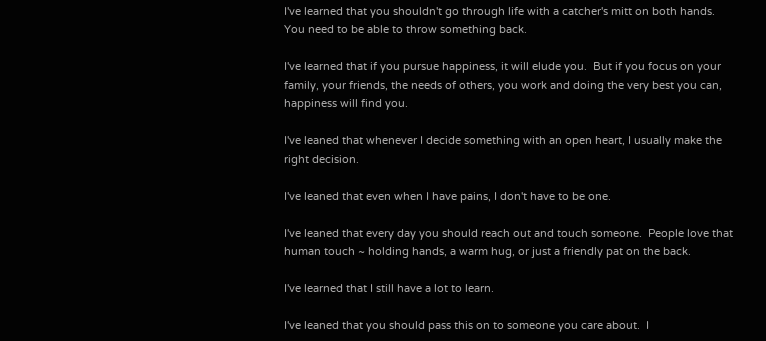I've learned that you shouldn't go through life with a catcher's mitt on both hands.  You need to be able to throw something back.

I've learned that if you pursue happiness, it will elude you.  But if you focus on your family, your friends, the needs of others, you work and doing the very best you can, happiness will find you.

I've leaned that whenever I decide something with an open heart, I usually make the right decision.

I've leaned that even when I have pains, I don't have to be one.

I've leaned that every day you should reach out and touch someone.  People love that human touch ~ holding hands, a warm hug, or just a friendly pat on the back.

I've learned that I still have a lot to learn.

I've leaned that you should pass this on to someone you care about.  I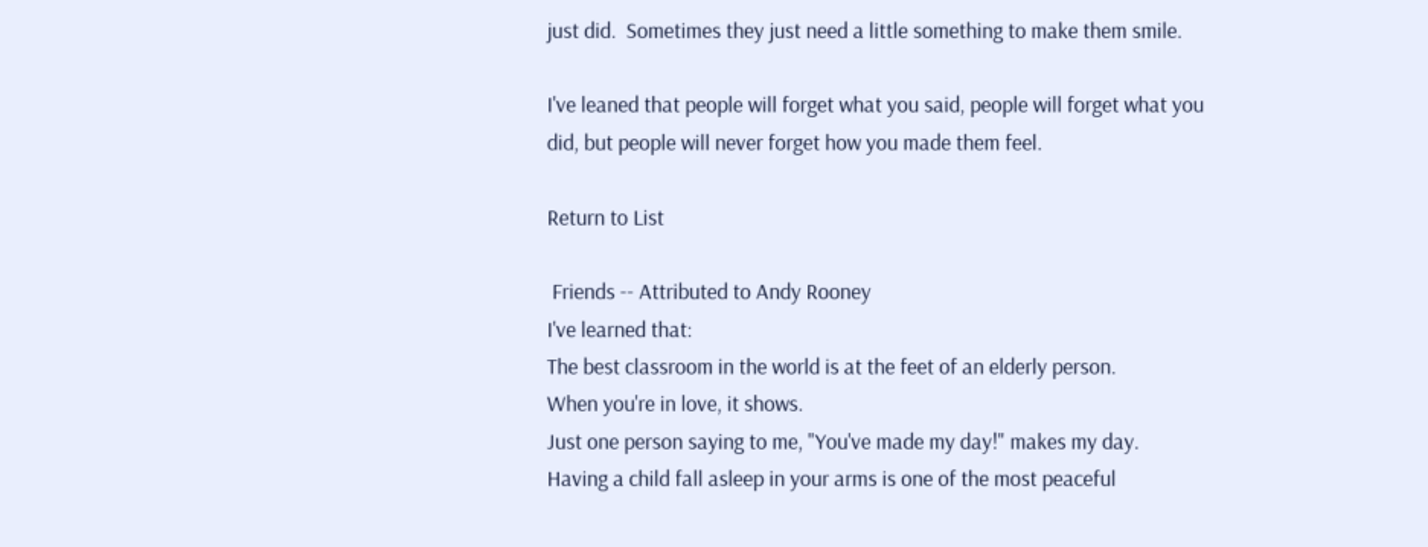just did.  Sometimes they just need a little something to make them smile.

I've leaned that people will forget what you said, people will forget what you did, but people will never forget how you made them feel.

Return to List

 Friends -- Attributed to Andy Rooney
I've learned that:
The best classroom in the world is at the feet of an elderly person.
When you're in love, it shows.
Just one person saying to me, "You've made my day!" makes my day.
Having a child fall asleep in your arms is one of the most peaceful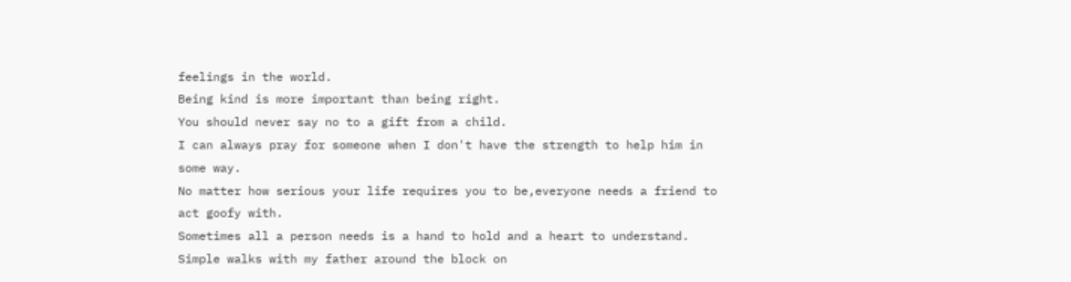feelings in the world.
Being kind is more important than being right.
You should never say no to a gift from a child.
I can always pray for someone when I don't have the strength to help him in some way.
No matter how serious your life requires you to be,everyone needs a friend to act goofy with.
Sometimes all a person needs is a hand to hold and a heart to understand.
Simple walks with my father around the block on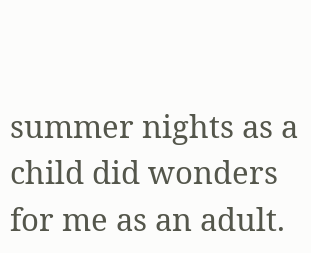summer nights as a child did wonders for me as an adult.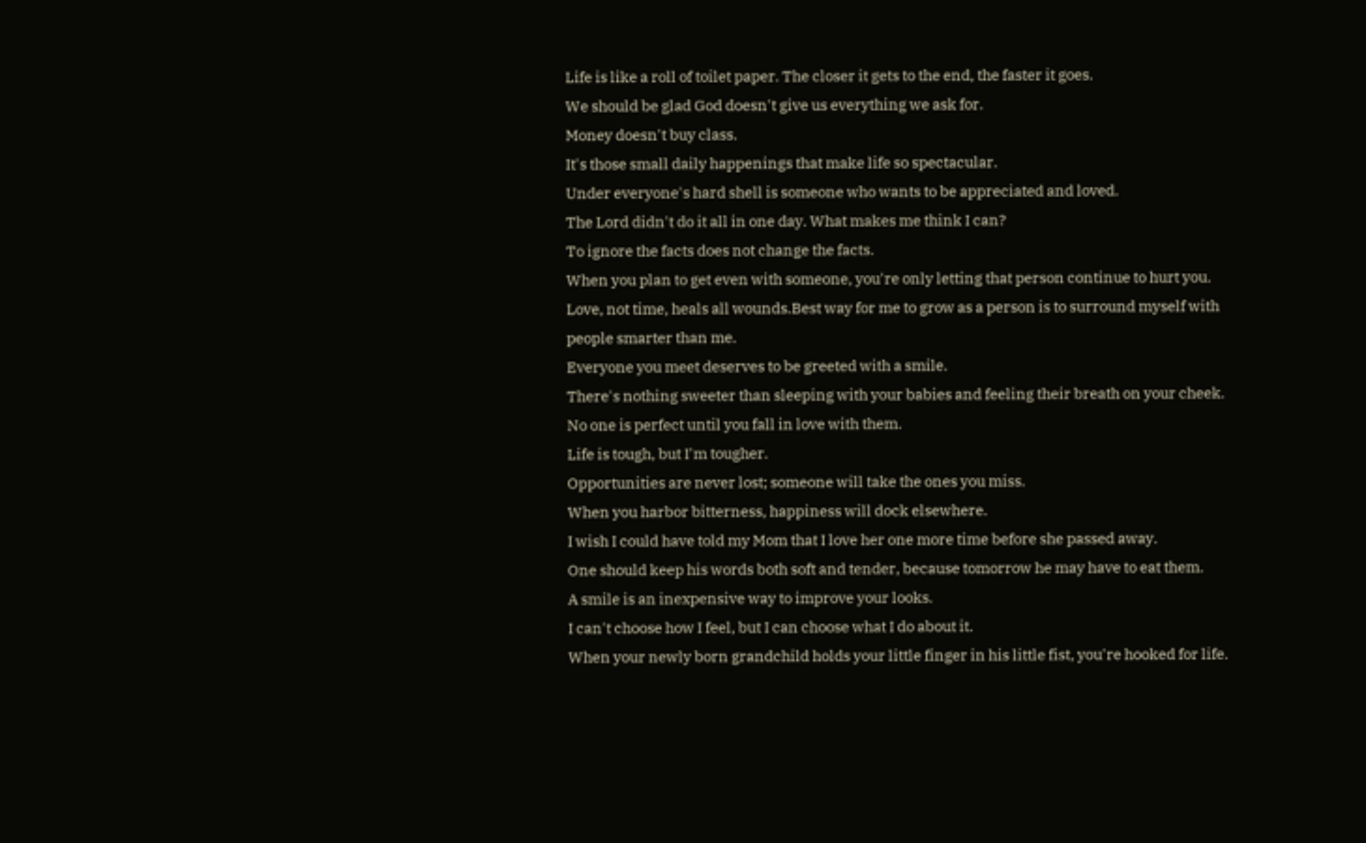Life is like a roll of toilet paper. The closer it gets to the end, the faster it goes.
We should be glad God doesn't give us everything we ask for.
Money doesn't buy class.
It's those small daily happenings that make life so spectacular.
Under everyone's hard shell is someone who wants to be appreciated and loved.
The Lord didn't do it all in one day. What makes me think I can?
To ignore the facts does not change the facts.
When you plan to get even with someone, you're only letting that person continue to hurt you.
Love, not time, heals all wounds.Best way for me to grow as a person is to surround myself with people smarter than me.
Everyone you meet deserves to be greeted with a smile.
There's nothing sweeter than sleeping with your babies and feeling their breath on your cheek.
No one is perfect until you fall in love with them.
Life is tough, but I'm tougher.
Opportunities are never lost; someone will take the ones you miss.
When you harbor bitterness, happiness will dock elsewhere.
I wish I could have told my Mom that I love her one more time before she passed away.
One should keep his words both soft and tender, because tomorrow he may have to eat them.
A smile is an inexpensive way to improve your looks.
I can't choose how I feel, but I can choose what I do about it.
When your newly born grandchild holds your little finger in his little fist, you're hooked for life.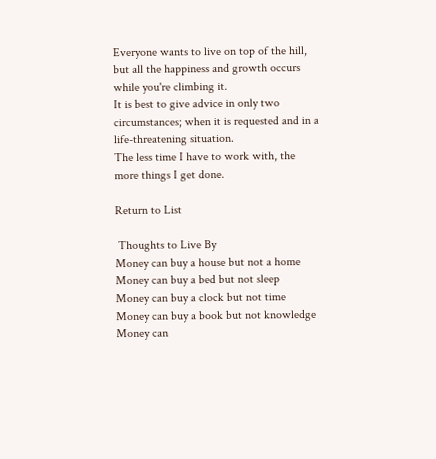Everyone wants to live on top of the hill, but all the happiness and growth occurs while you're climbing it.
It is best to give advice in only two circumstances; when it is requested and in a life-threatening situation.
The less time I have to work with, the more things I get done.

Return to List

 Thoughts to Live By
Money can buy a house but not a home
Money can buy a bed but not sleep
Money can buy a clock but not time
Money can buy a book but not knowledge
Money can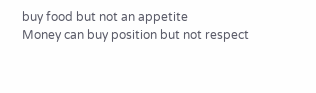buy food but not an appetite
Money can buy position but not respect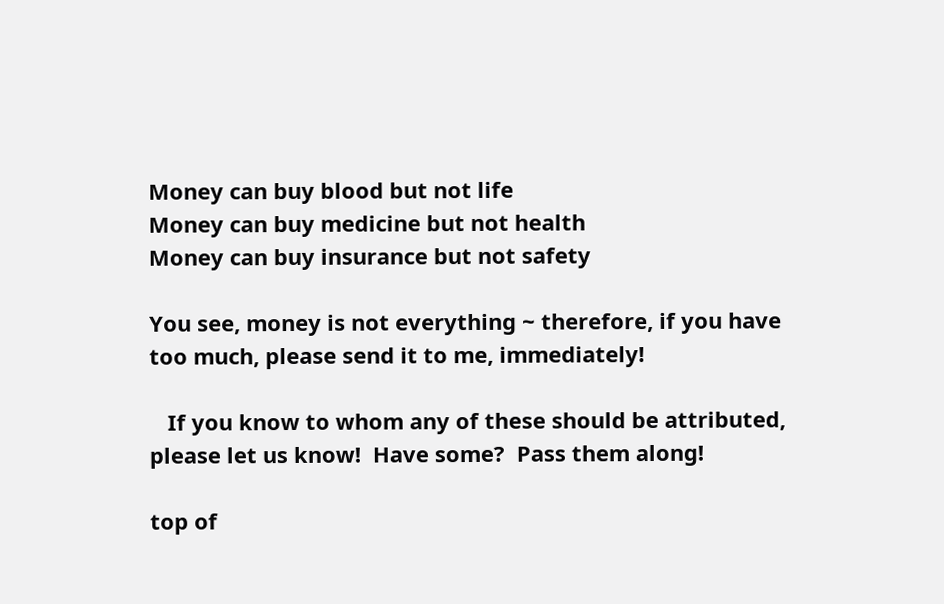Money can buy blood but not life
Money can buy medicine but not health
Money can buy insurance but not safety

You see, money is not everything ~ therefore, if you have too much, please send it to me, immediately!

   If you know to whom any of these should be attributed, please let us know!  Have some?  Pass them along!

top of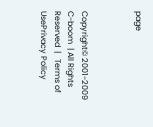page



Copyright© 2001-2009 C-boom  | All Rights Reserved  |   Terms of UsePrivacy Policy